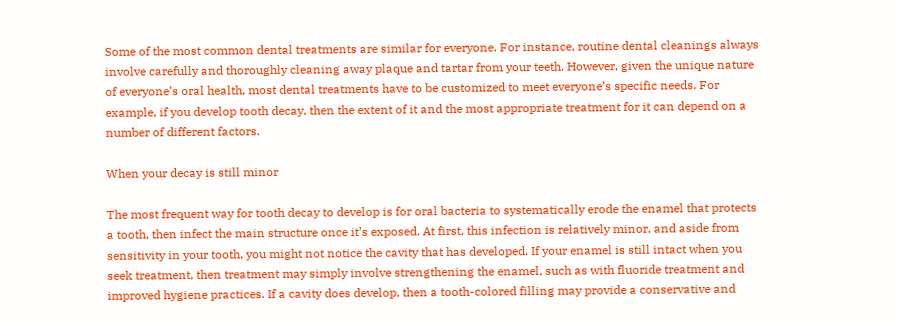Some of the most common dental treatments are similar for everyone. For instance, routine dental cleanings always involve carefully and thoroughly cleaning away plaque and tartar from your teeth. However, given the unique nature of everyone’s oral health, most dental treatments have to be customized to meet everyone’s specific needs. For example, if you develop tooth decay, then the extent of it and the most appropriate treatment for it can depend on a number of different factors.

When your decay is still minor

The most frequent way for tooth decay to develop is for oral bacteria to systematically erode the enamel that protects a tooth, then infect the main structure once it’s exposed. At first, this infection is relatively minor, and aside from sensitivity in your tooth, you might not notice the cavity that has developed. If your enamel is still intact when you seek treatment, then treatment may simply involve strengthening the enamel, such as with fluoride treatment and improved hygiene practices. If a cavity does develop, then a tooth-colored filling may provide a conservative and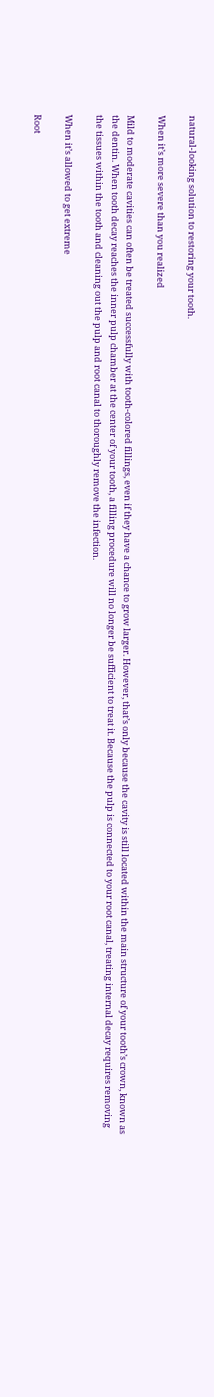natural-looking solution to restoring your tooth.

When it’s more severe than you realized

Mild to moderate cavities can often be treated successfully with tooth-colored fillings, even if they have a chance to grow larger. However, that’s only because the cavity is still located within the main structure of your tooth’s crown, known as the dentin. When tooth decay reaches the inner pulp chamber at the center of your tooth, a filling procedure will no longer be sufficient to treat it. Because the pulp is connected to your root canal, treating internal decay requires removing the tissues within the tooth and cleaning out the pulp and root canal to thoroughly remove the infection.

When it’s allowed to get extreme

Root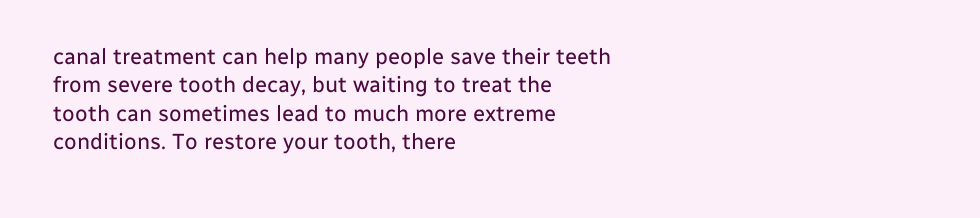canal treatment can help many people save their teeth from severe tooth decay, but waiting to treat the tooth can sometimes lead to much more extreme conditions. To restore your tooth, there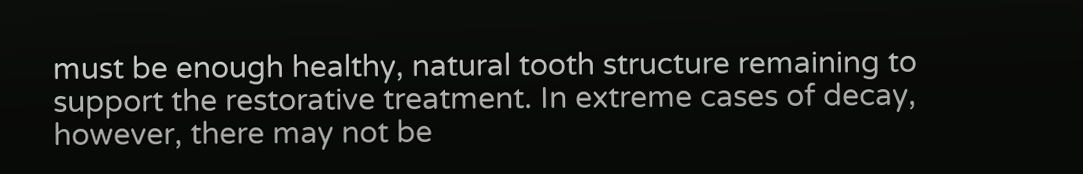must be enough healthy, natural tooth structure remaining to support the restorative treatment. In extreme cases of decay, however, there may not be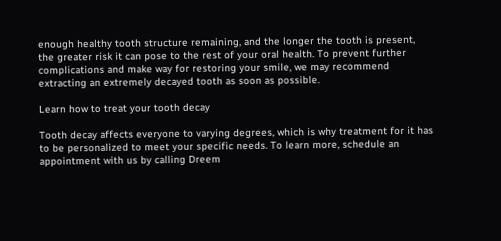enough healthy tooth structure remaining, and the longer the tooth is present, the greater risk it can pose to the rest of your oral health. To prevent further complications and make way for restoring your smile, we may recommend extracting an extremely decayed tooth as soon as possible.

Learn how to treat your tooth decay

Tooth decay affects everyone to varying degrees, which is why treatment for it has to be personalized to meet your specific needs. To learn more, schedule an appointment with us by calling Dreem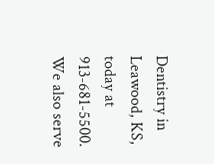Dentistry in Leawood, KS, today at 913-681-5500. We also serve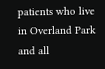patients who live in Overland Park and all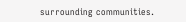surrounding communities.